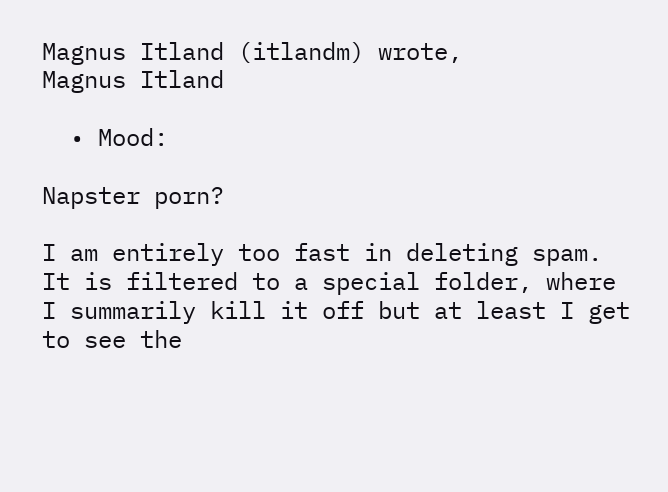Magnus Itland (itlandm) wrote,
Magnus Itland

  • Mood:

Napster porn?

I am entirely too fast in deleting spam. It is filtered to a special folder, where I summarily kill it off but at least I get to see the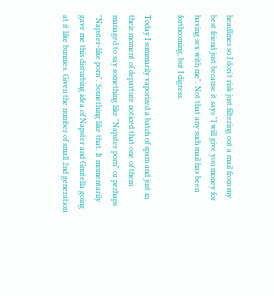headlines so I don't risk just filtering out a mail from my best friend just because it says "I will give you money for having sex with me". Not that any such mail has been forthcoming, but I digress.

Today I summarily vaporized a batch of spam and just in their moment of departure noticed that one of them managed to say something like "Napster porn" or perhaps "Napster-like porn". Something like that. It momentarily gave me this disturbing idea of Napster and Gnutella going at it like bunnies. Given the number of small 2nd generation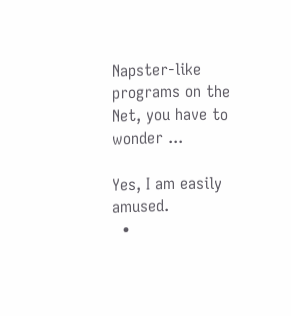Napster-like programs on the Net, you have to wonder ...

Yes, I am easily amused.
  •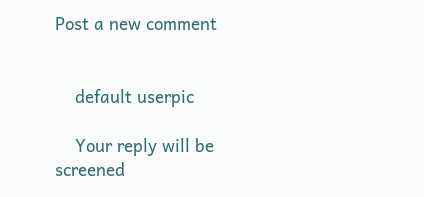Post a new comment


    default userpic

    Your reply will be screened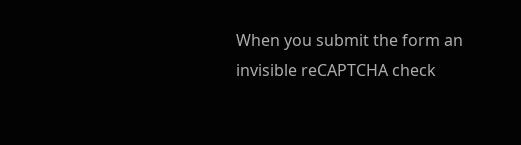When you submit the form an invisible reCAPTCHA check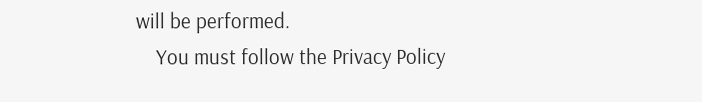will be performed.
    You must follow the Privacy Policy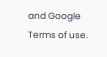and Google Terms of use.